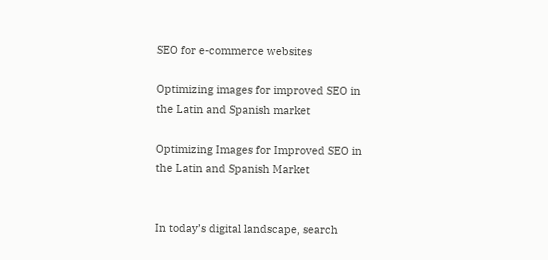SEO for e-commerce websites

Optimizing images for improved SEO in the Latin and Spanish market

Optimizing Images for Improved SEO in the Latin and Spanish Market


In today’s digital landscape, search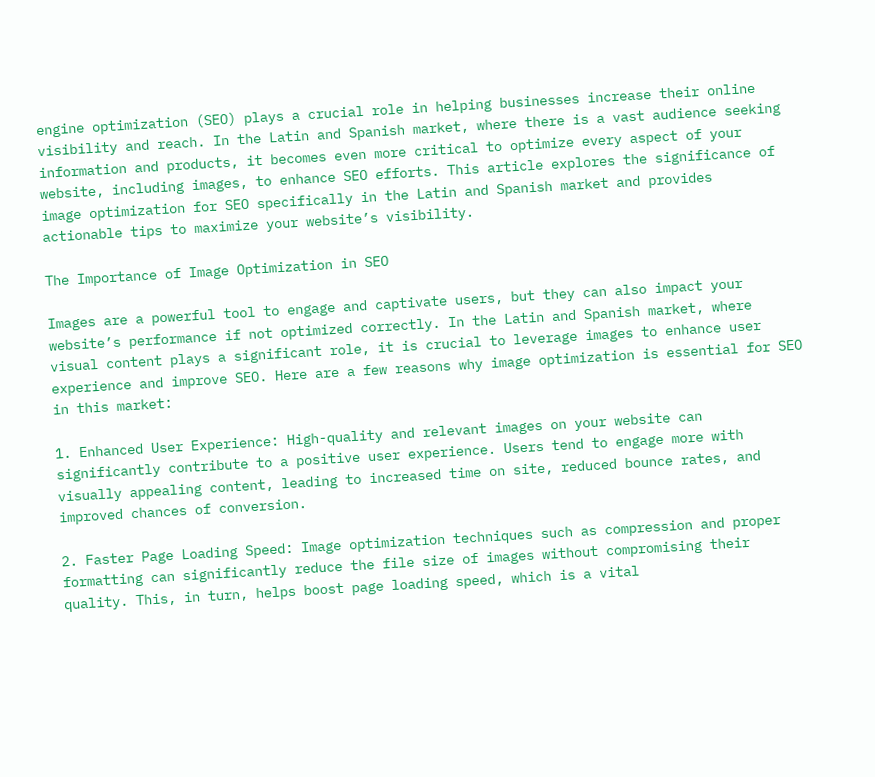engine optimization (SEO) plays a crucial role in helping businesses increase their online visibility and reach. In the Latin and Spanish market, where there is a vast audience seeking information and products, it becomes even more critical to optimize every aspect of your website, including images, to enhance SEO efforts. This article explores the significance of image optimization for SEO specifically in the Latin and Spanish market and provides actionable tips to maximize your website’s visibility.

The Importance of Image Optimization in SEO

Images are a powerful tool to engage and captivate users, but they can also impact your website’s performance if not optimized correctly. In the Latin and Spanish market, where visual content plays a significant role, it is crucial to leverage images to enhance user experience and improve SEO. Here are a few reasons why image optimization is essential for SEO in this market:

1. Enhanced User Experience: High-quality and relevant images on your website can significantly contribute to a positive user experience. Users tend to engage more with visually appealing content, leading to increased time on site, reduced bounce rates, and improved chances of conversion.

2. Faster Page Loading Speed: Image optimization techniques such as compression and proper formatting can significantly reduce the file size of images without compromising their quality. This, in turn, helps boost page loading speed, which is a vital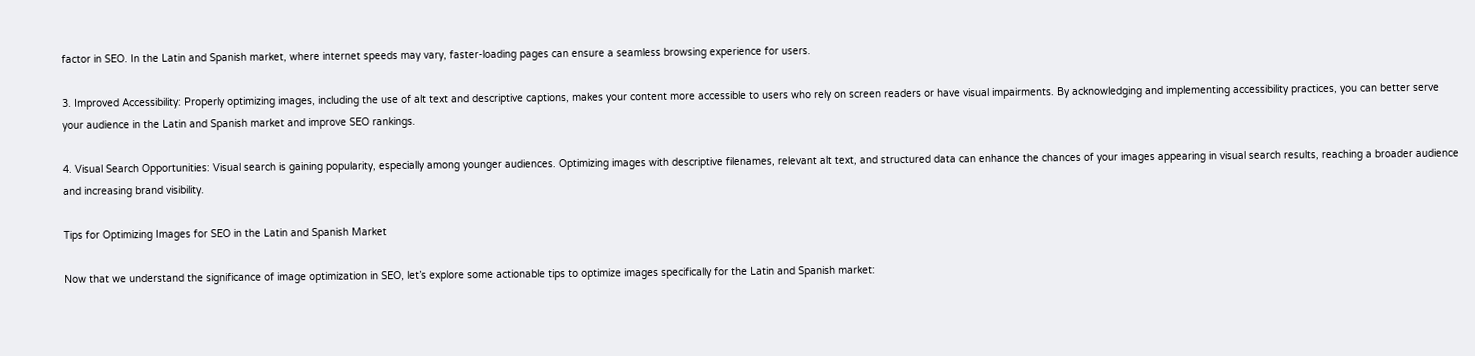factor in SEO. In the Latin and Spanish market, where internet speeds may vary, faster-loading pages can ensure a seamless browsing experience for users.

3. Improved Accessibility: Properly optimizing images, including the use of alt text and descriptive captions, makes your content more accessible to users who rely on screen readers or have visual impairments. By acknowledging and implementing accessibility practices, you can better serve your audience in the Latin and Spanish market and improve SEO rankings.

4. Visual Search Opportunities: Visual search is gaining popularity, especially among younger audiences. Optimizing images with descriptive filenames, relevant alt text, and structured data can enhance the chances of your images appearing in visual search results, reaching a broader audience and increasing brand visibility.

Tips for Optimizing Images for SEO in the Latin and Spanish Market

Now that we understand the significance of image optimization in SEO, let’s explore some actionable tips to optimize images specifically for the Latin and Spanish market: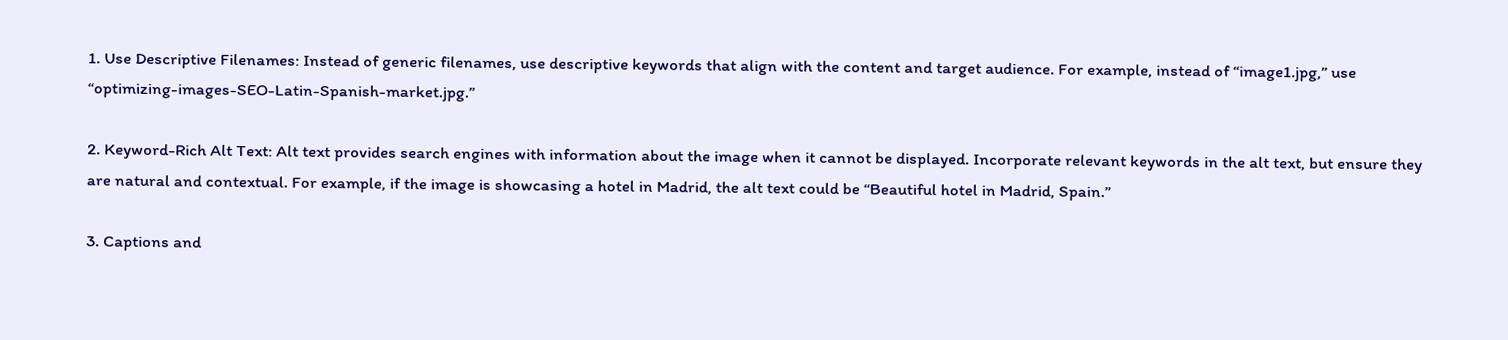1. Use Descriptive Filenames: Instead of generic filenames, use descriptive keywords that align with the content and target audience. For example, instead of “image1.jpg,” use “optimizing-images-SEO-Latin-Spanish-market.jpg.”

2. Keyword-Rich Alt Text: Alt text provides search engines with information about the image when it cannot be displayed. Incorporate relevant keywords in the alt text, but ensure they are natural and contextual. For example, if the image is showcasing a hotel in Madrid, the alt text could be “Beautiful hotel in Madrid, Spain.”

3. Captions and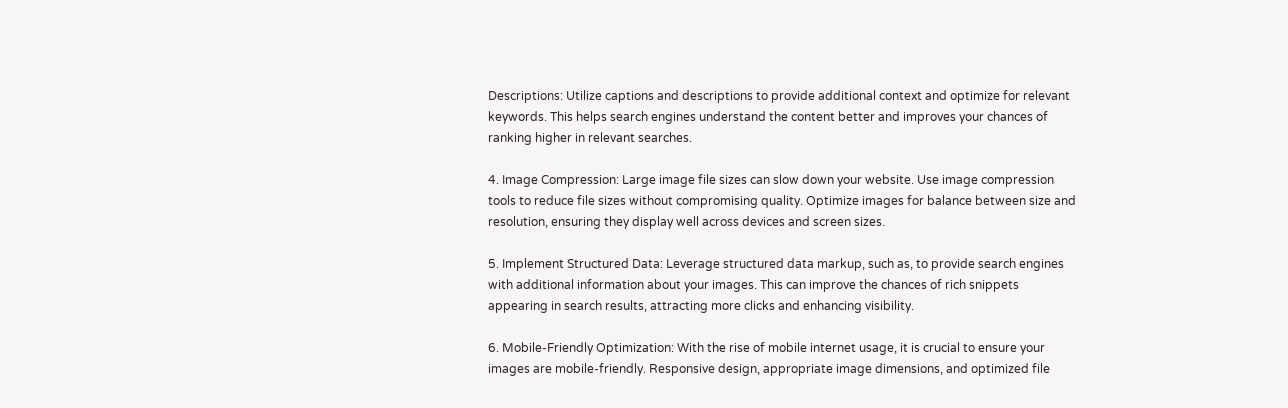Descriptions: Utilize captions and descriptions to provide additional context and optimize for relevant keywords. This helps search engines understand the content better and improves your chances of ranking higher in relevant searches.

4. Image Compression: Large image file sizes can slow down your website. Use image compression tools to reduce file sizes without compromising quality. Optimize images for balance between size and resolution, ensuring they display well across devices and screen sizes.

5. Implement Structured Data: Leverage structured data markup, such as, to provide search engines with additional information about your images. This can improve the chances of rich snippets appearing in search results, attracting more clicks and enhancing visibility.

6. Mobile-Friendly Optimization: With the rise of mobile internet usage, it is crucial to ensure your images are mobile-friendly. Responsive design, appropriate image dimensions, and optimized file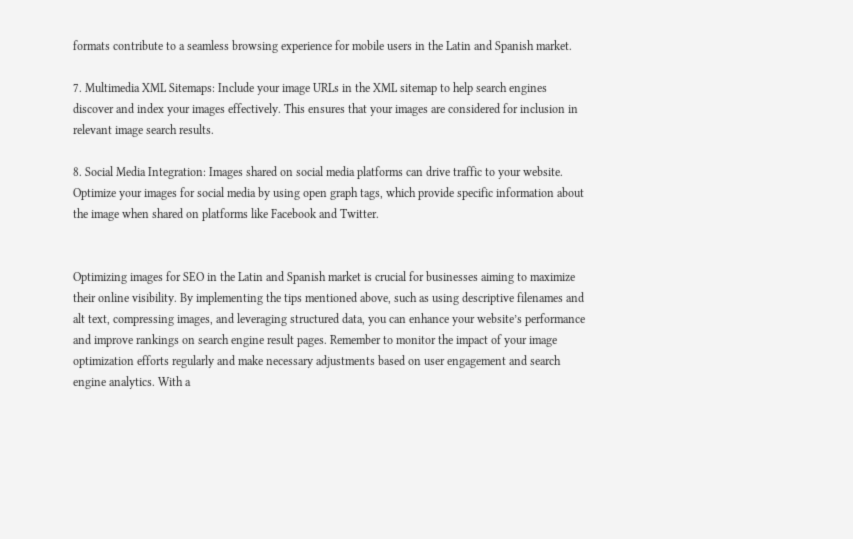formats contribute to a seamless browsing experience for mobile users in the Latin and Spanish market.

7. Multimedia XML Sitemaps: Include your image URLs in the XML sitemap to help search engines discover and index your images effectively. This ensures that your images are considered for inclusion in relevant image search results.

8. Social Media Integration: Images shared on social media platforms can drive traffic to your website. Optimize your images for social media by using open graph tags, which provide specific information about the image when shared on platforms like Facebook and Twitter.


Optimizing images for SEO in the Latin and Spanish market is crucial for businesses aiming to maximize their online visibility. By implementing the tips mentioned above, such as using descriptive filenames and alt text, compressing images, and leveraging structured data, you can enhance your website’s performance and improve rankings on search engine result pages. Remember to monitor the impact of your image optimization efforts regularly and make necessary adjustments based on user engagement and search engine analytics. With a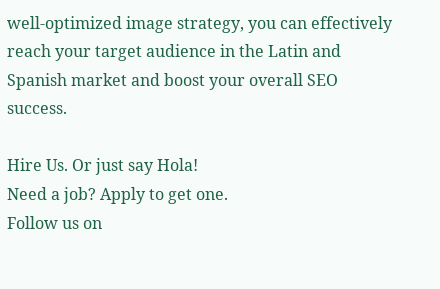well-optimized image strategy, you can effectively reach your target audience in the Latin and Spanish market and boost your overall SEO success.

Hire Us. Or just say Hola!
Need a job? Apply to get one.
Follow us on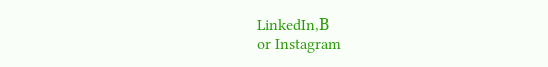LinkedIn,Β
or Instagram